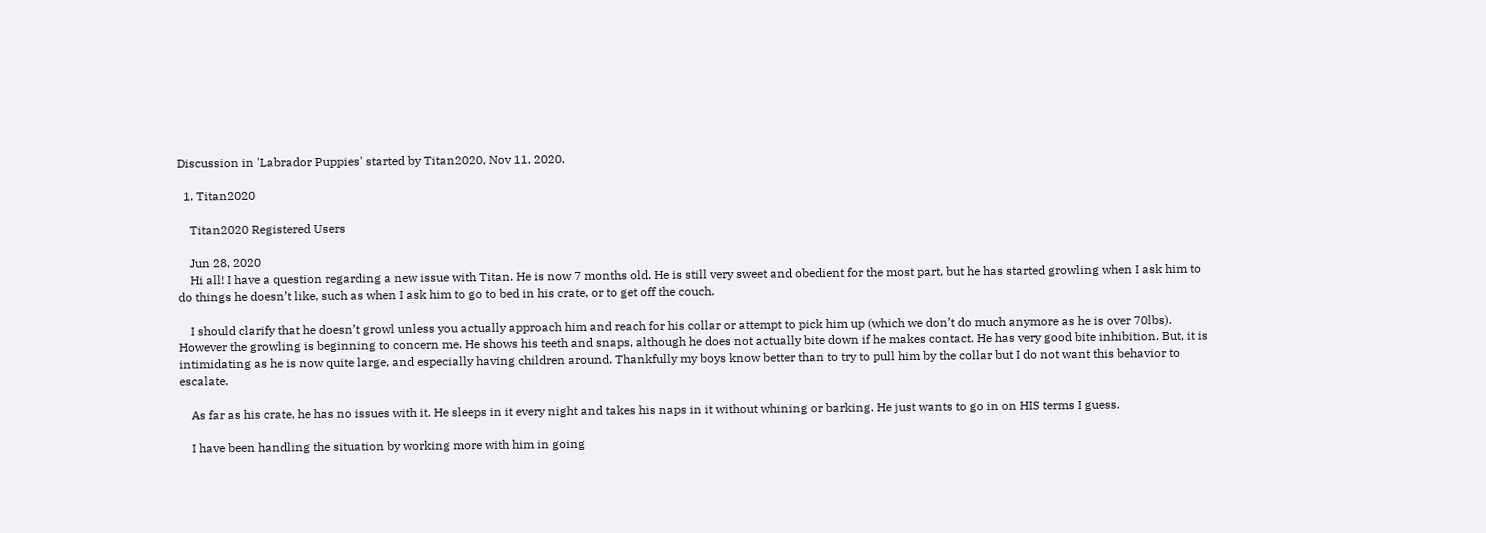Discussion in 'Labrador Puppies' started by Titan2020, Nov 11, 2020.

  1. Titan2020

    Titan2020 Registered Users

    Jun 28, 2020
    Hi all! I have a question regarding a new issue with Titan. He is now 7 months old. He is still very sweet and obedient for the most part, but he has started growling when I ask him to do things he doesn’t like, such as when I ask him to go to bed in his crate, or to get off the couch.

    I should clarify that he doesn’t growl unless you actually approach him and reach for his collar or attempt to pick him up (which we don’t do much anymore as he is over 70lbs). However the growling is beginning to concern me. He shows his teeth and snaps, although he does not actually bite down if he makes contact. He has very good bite inhibition. But, it is intimidating as he is now quite large, and especially having children around. Thankfully my boys know better than to try to pull him by the collar but I do not want this behavior to escalate.

    As far as his crate, he has no issues with it. He sleeps in it every night and takes his naps in it without whining or barking. He just wants to go in on HIS terms I guess.

    I have been handling the situation by working more with him in going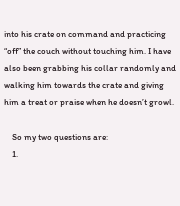into his crate on command and practicing “off” the couch without touching him. I have also been grabbing his collar randomly and walking him towards the crate and giving him a treat or praise when he doesn’t growl.

    So my two questions are:
    1.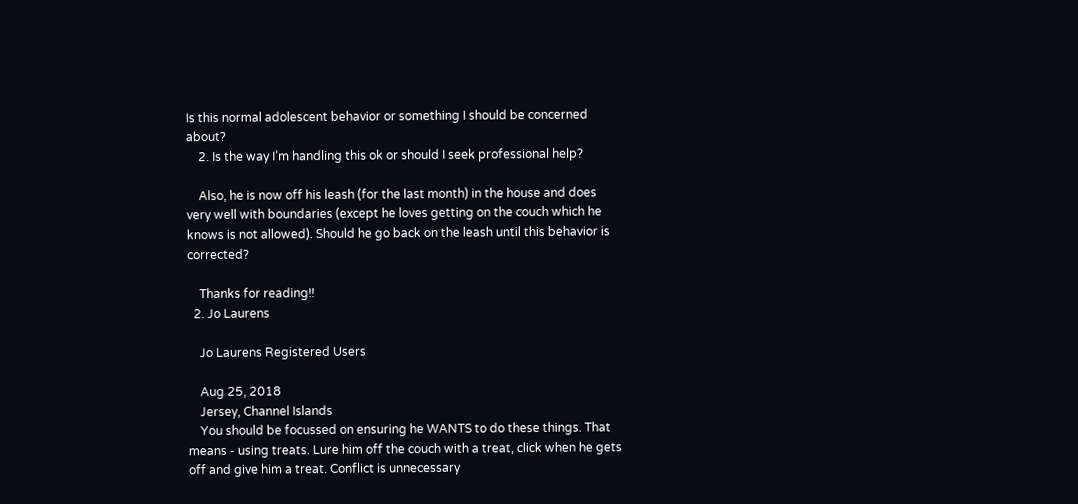Is this normal adolescent behavior or something I should be concerned about?
    2. Is the way I’m handling this ok or should I seek professional help?

    Also, he is now off his leash (for the last month) in the house and does very well with boundaries (except he loves getting on the couch which he knows is not allowed). Should he go back on the leash until this behavior is corrected?

    Thanks for reading!!
  2. Jo Laurens

    Jo Laurens Registered Users

    Aug 25, 2018
    Jersey, Channel Islands
    You should be focussed on ensuring he WANTS to do these things. That means - using treats. Lure him off the couch with a treat, click when he gets off and give him a treat. Conflict is unnecessary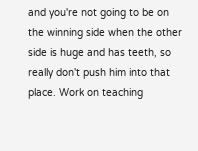and you're not going to be on the winning side when the other side is huge and has teeth, so really don't push him into that place. Work on teaching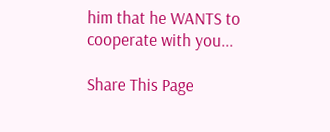him that he WANTS to cooperate with you...

Share This Page